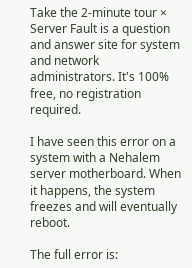Take the 2-minute tour ×
Server Fault is a question and answer site for system and network administrators. It's 100% free, no registration required.

I have seen this error on a system with a Nehalem server motherboard. When it happens, the system freezes and will eventually reboot.

The full error is: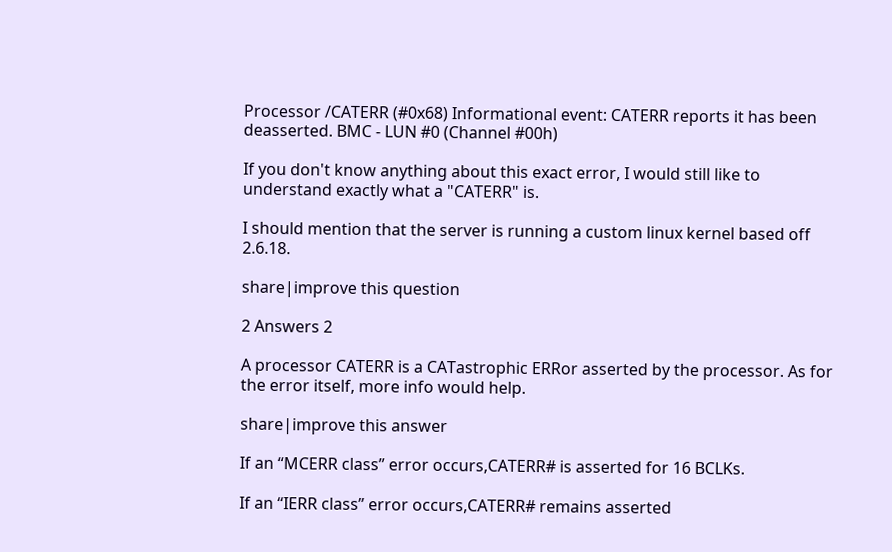Processor /CATERR (#0x68) Informational event: CATERR reports it has been deasserted. BMC - LUN #0 (Channel #00h)

If you don't know anything about this exact error, I would still like to understand exactly what a "CATERR" is.

I should mention that the server is running a custom linux kernel based off 2.6.18.

share|improve this question

2 Answers 2

A processor CATERR is a CATastrophic ERRor asserted by the processor. As for the error itself, more info would help.

share|improve this answer

If an “MCERR class” error occurs,CATERR# is asserted for 16 BCLKs.

If an “IERR class” error occurs,CATERR# remains asserted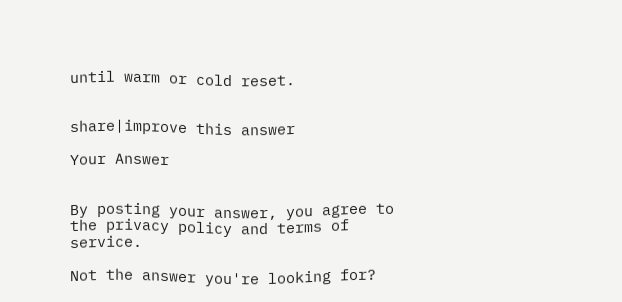until warm or cold reset.


share|improve this answer

Your Answer


By posting your answer, you agree to the privacy policy and terms of service.

Not the answer you're looking for?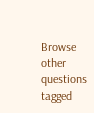Browse other questions tagged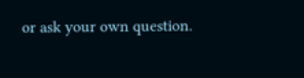or ask your own question.